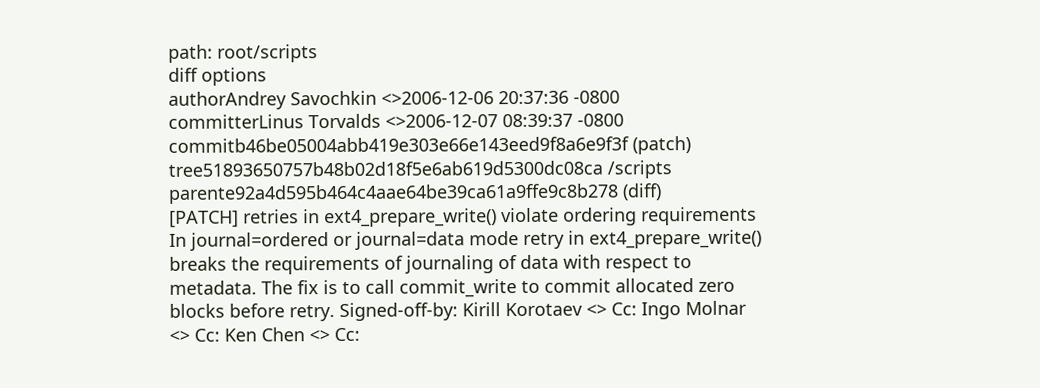path: root/scripts
diff options
authorAndrey Savochkin <>2006-12-06 20:37:36 -0800
committerLinus Torvalds <>2006-12-07 08:39:37 -0800
commitb46be05004abb419e303e66e143eed9f8a6e9f3f (patch)
tree51893650757b48b02d18f5e6ab619d5300dc08ca /scripts
parente92a4d595b464c4aae64be39ca61a9ffe9c8b278 (diff)
[PATCH] retries in ext4_prepare_write() violate ordering requirements
In journal=ordered or journal=data mode retry in ext4_prepare_write() breaks the requirements of journaling of data with respect to metadata. The fix is to call commit_write to commit allocated zero blocks before retry. Signed-off-by: Kirill Korotaev <> Cc: Ingo Molnar <> Cc: Ken Chen <> Cc: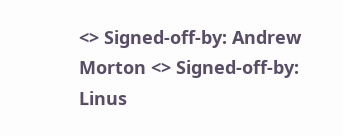<> Signed-off-by: Andrew Morton <> Signed-off-by: Linus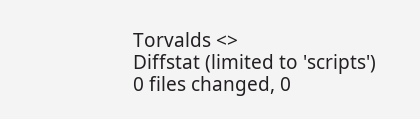Torvalds <>
Diffstat (limited to 'scripts')
0 files changed, 0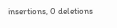insertions, 0 deletions